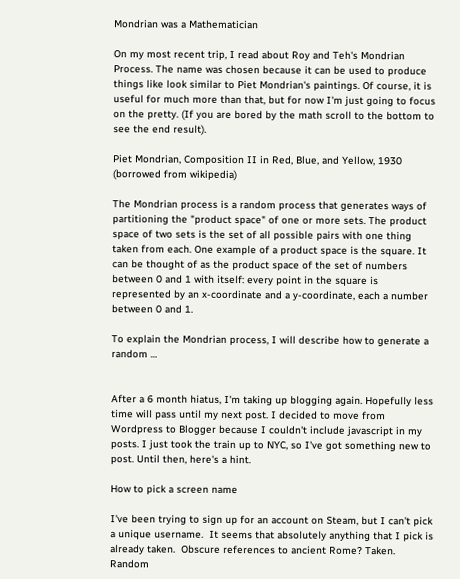Mondrian was a Mathematician

On my most recent trip, I read about Roy and Teh's Mondrian Process. The name was chosen because it can be used to produce things like look similar to Piet Mondrian's paintings. Of course, it is useful for much more than that, but for now I'm just going to focus on the pretty. (If you are bored by the math scroll to the bottom to see the end result).

Piet Mondrian, Composition II in Red, Blue, and Yellow, 1930
(borrowed from wikipedia)

The Mondrian process is a random process that generates ways of partitioning the "product space" of one or more sets. The product space of two sets is the set of all possible pairs with one thing taken from each. One example of a product space is the square. It can be thought of as the product space of the set of numbers between 0 and 1 with itself: every point in the square is represented by an x-coordinate and a y-coordinate, each a number between 0 and 1.

To explain the Mondrian process, I will describe how to generate a random …


After a 6 month hiatus, I'm taking up blogging again. Hopefully less time will pass until my next post. I decided to move from Wordpress to Blogger because I couldn't include javascript in my posts. I just took the train up to NYC, so I've got something new to post. Until then, here's a hint.

How to pick a screen name

I've been trying to sign up for an account on Steam, but I can't pick a unique username.  It seems that absolutely anything that I pick is already taken.  Obscure references to ancient Rome? Taken.  Random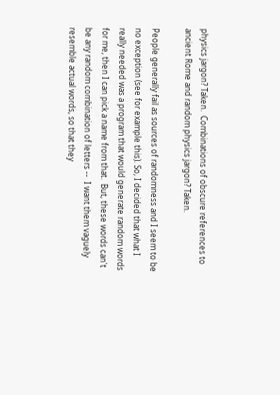physics jargon? Taken.  Combinations of obscure references to ancient Rome and random physics jargon? Taken.

People generally fail as sources of randomness and I seem to be no exception (see for example this). So, I decided that what I really needed was a program that would generate random words for me, then I can pick a name from that.  But, these words can't be any random combination of letters --  I want them vaguely resemble actual words, so that they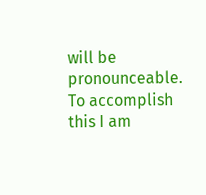will be pronounceable.   To accomplish this I am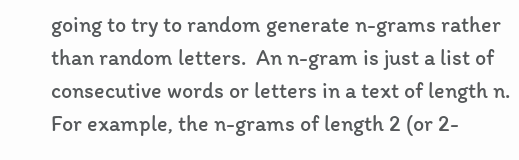going to try to random generate n-grams rather than random letters.  An n-gram is just a list of consecutive words or letters in a text of length n.   For example, the n-grams of length 2 (or 2-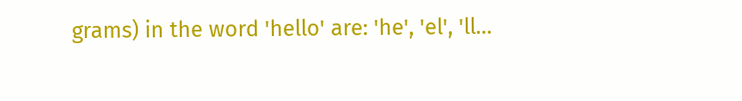grams) in the word 'hello' are: 'he', 'el', 'll…